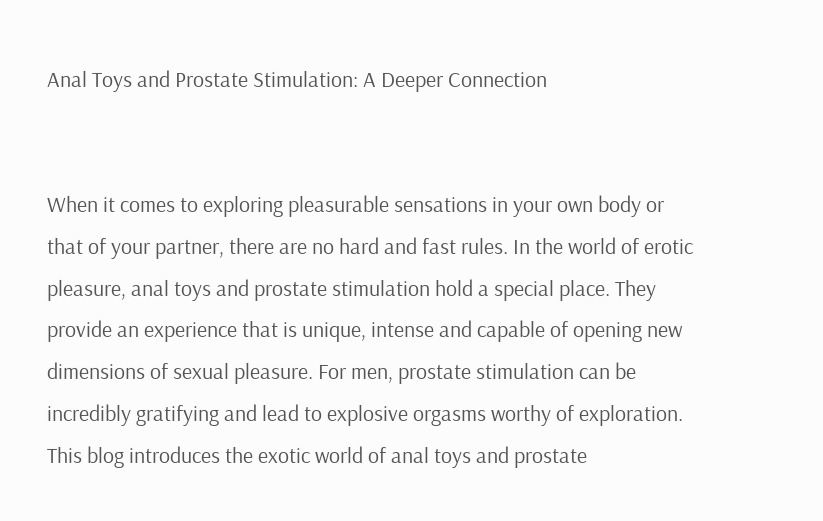Anal Toys and Prostate Stimulation: A Deeper Connection


When it comes to exploring pleasurable sensations in your own body or that of your partner, there are no hard and fast rules. In the world of erotic pleasure, anal toys and prostate stimulation hold a special place. They provide an experience that is unique, intense and capable of opening new dimensions of sexual pleasure. For men, prostate stimulation can be incredibly gratifying and lead to explosive orgasms worthy of exploration. This blog introduces the exotic world of anal toys and prostate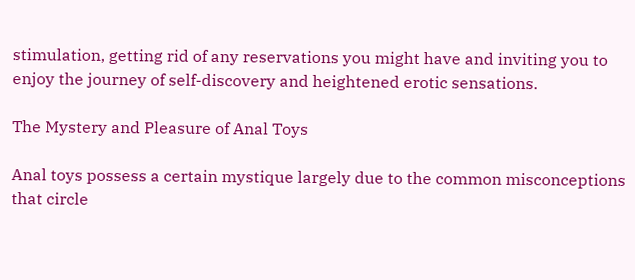stimulation, getting rid of any reservations you might have and inviting you to enjoy the journey of self-discovery and heightened erotic sensations.

The Mystery and Pleasure of Anal Toys

Anal toys possess a certain mystique largely due to the common misconceptions that circle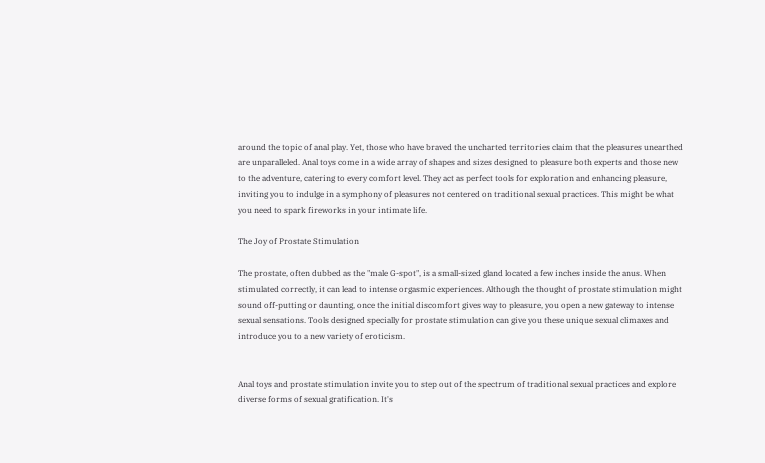around the topic of anal play. Yet, those who have braved the uncharted territories claim that the pleasures unearthed are unparalleled. Anal toys come in a wide array of shapes and sizes designed to pleasure both experts and those new to the adventure, catering to every comfort level. They act as perfect tools for exploration and enhancing pleasure, inviting you to indulge in a symphony of pleasures not centered on traditional sexual practices. This might be what you need to spark fireworks in your intimate life.

The Joy of Prostate Stimulation

The prostate, often dubbed as the "male G-spot", is a small-sized gland located a few inches inside the anus. When stimulated correctly, it can lead to intense orgasmic experiences. Although the thought of prostate stimulation might sound off-putting or daunting, once the initial discomfort gives way to pleasure, you open a new gateway to intense sexual sensations. Tools designed specially for prostate stimulation can give you these unique sexual climaxes and introduce you to a new variety of eroticism.


Anal toys and prostate stimulation invite you to step out of the spectrum of traditional sexual practices and explore diverse forms of sexual gratification. It's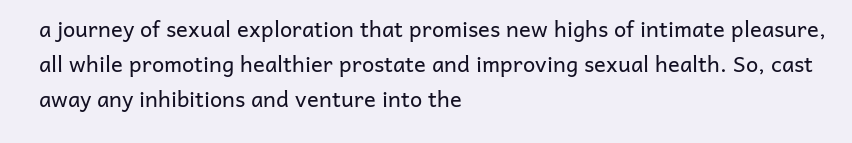a journey of sexual exploration that promises new highs of intimate pleasure, all while promoting healthier prostate and improving sexual health. So, cast away any inhibitions and venture into the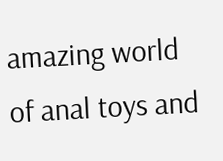amazing world of anal toys and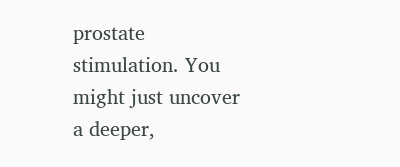prostate stimulation. You might just uncover a deeper,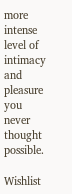more intense level of intimacy and pleasure you never thought possible.

Wishlist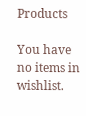Products

You have no items in wishlist.